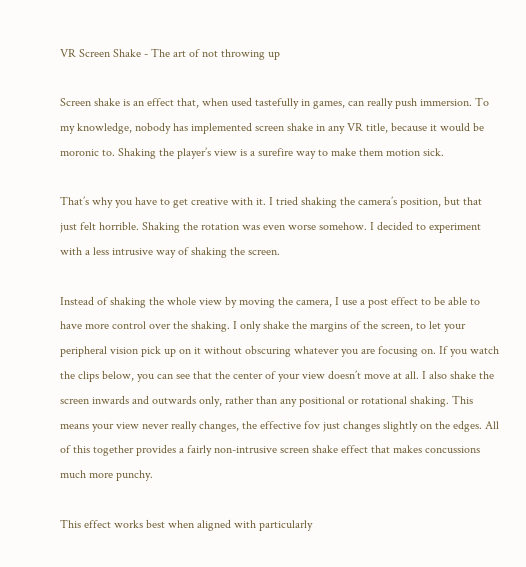VR Screen Shake - The art of not throwing up

Screen shake is an effect that, when used tastefully in games, can really push immersion. To my knowledge, nobody has implemented screen shake in any VR title, because it would be moronic to. Shaking the player’s view is a surefire way to make them motion sick.

That’s why you have to get creative with it. I tried shaking the camera’s position, but that just felt horrible. Shaking the rotation was even worse somehow. I decided to experiment with a less intrusive way of shaking the screen.

Instead of shaking the whole view by moving the camera, I use a post effect to be able to have more control over the shaking. I only shake the margins of the screen, to let your peripheral vision pick up on it without obscuring whatever you are focusing on. If you watch the clips below, you can see that the center of your view doesn’t move at all. I also shake the screen inwards and outwards only, rather than any positional or rotational shaking. This means your view never really changes, the effective fov just changes slightly on the edges. All of this together provides a fairly non-intrusive screen shake effect that makes concussions much more punchy.

This effect works best when aligned with particularly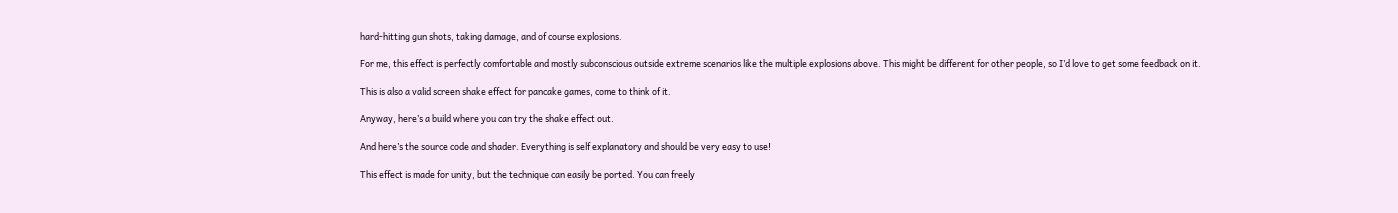hard-hitting gun shots, taking damage, and of course explosions.

For me, this effect is perfectly comfortable and mostly subconscious outside extreme scenarios like the multiple explosions above. This might be different for other people, so I’d love to get some feedback on it.

This is also a valid screen shake effect for pancake games, come to think of it.

Anyway, here’s a build where you can try the shake effect out.

And here’s the source code and shader. Everything is self explanatory and should be very easy to use!

This effect is made for unity, but the technique can easily be ported. You can freely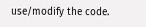use/modify the code.